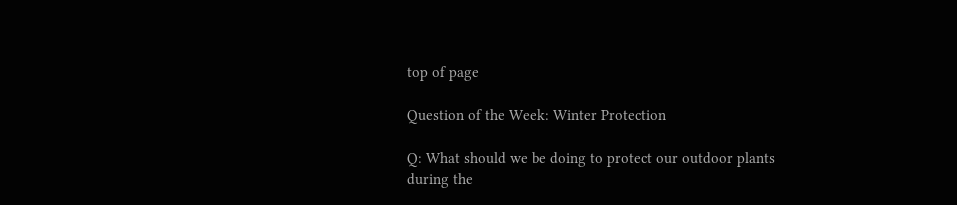top of page

Question of the Week: Winter Protection

Q: What should we be doing to protect our outdoor plants during the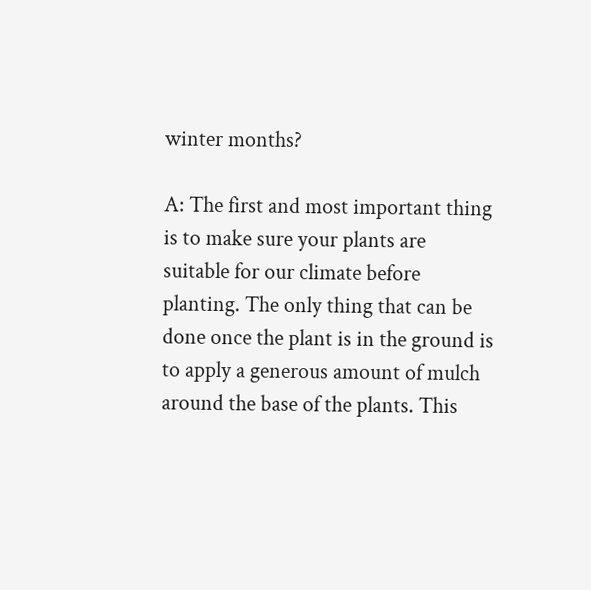winter months?

A: The first and most important thing is to make sure your plants are suitable for our climate before planting. The only thing that can be done once the plant is in the ground is to apply a generous amount of mulch around the base of the plants. This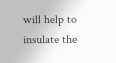will help to insulate the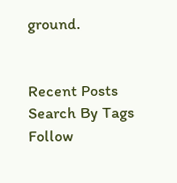ground.


Recent Posts
Search By Tags
Follow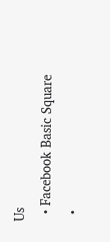Us
  • Facebook Basic Square
  •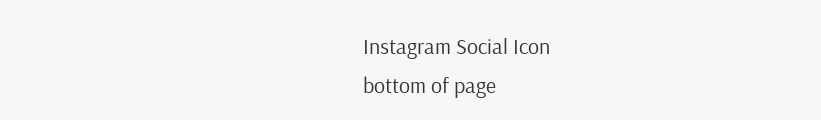Instagram Social Icon
bottom of page